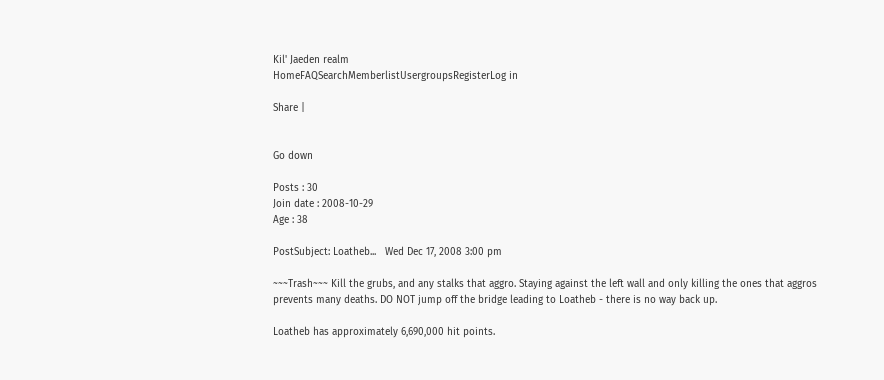Kil' Jaeden realm
HomeFAQSearchMemberlistUsergroupsRegisterLog in

Share |


Go down

Posts : 30
Join date : 2008-10-29
Age : 38

PostSubject: Loatheb...   Wed Dec 17, 2008 3:00 pm

~~~Trash~~~ Kill the grubs, and any stalks that aggro. Staying against the left wall and only killing the ones that aggros prevents many deaths. DO NOT jump off the bridge leading to Loatheb - there is no way back up.

Loatheb has approximately 6,690,000 hit points.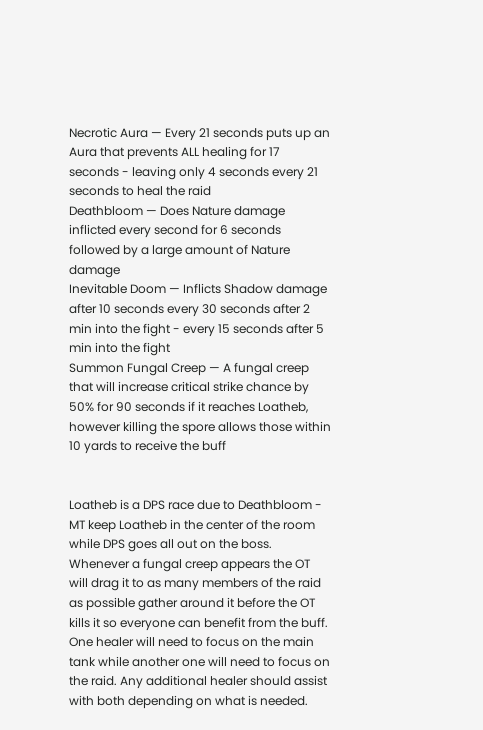Necrotic Aura — Every 21 seconds puts up an Aura that prevents ALL healing for 17 seconds - leaving only 4 seconds every 21 seconds to heal the raid
Deathbloom — Does Nature damage inflicted every second for 6 seconds followed by a large amount of Nature damage
Inevitable Doom — Inflicts Shadow damage after 10 seconds every 30 seconds after 2 min into the fight - every 15 seconds after 5 min into the fight
Summon Fungal Creep — A fungal creep that will increase critical strike chance by 50% for 90 seconds if it reaches Loatheb, however killing the spore allows those within 10 yards to receive the buff


Loatheb is a DPS race due to Deathbloom - MT keep Loatheb in the center of the room while DPS goes all out on the boss. Whenever a fungal creep appears the OT will drag it to as many members of the raid as possible gather around it before the OT kills it so everyone can benefit from the buff. One healer will need to focus on the main tank while another one will need to focus on the raid. Any additional healer should assist with both depending on what is needed.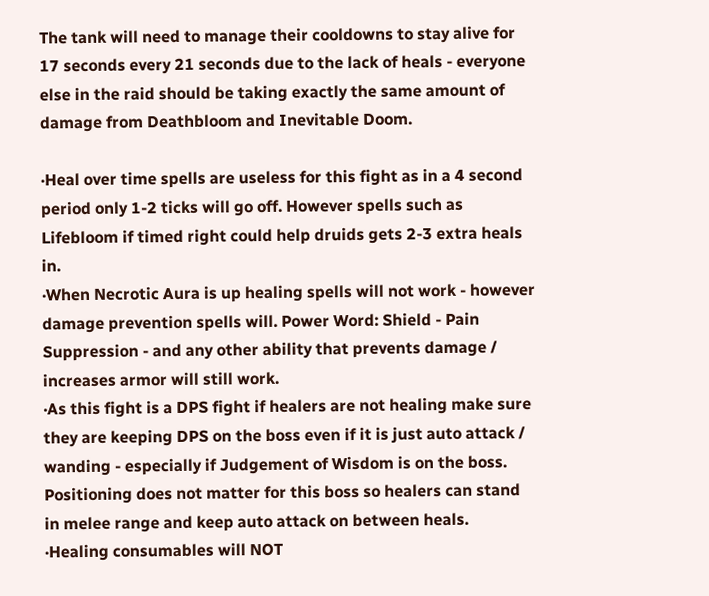The tank will need to manage their cooldowns to stay alive for 17 seconds every 21 seconds due to the lack of heals - everyone else in the raid should be taking exactly the same amount of damage from Deathbloom and Inevitable Doom.

·Heal over time spells are useless for this fight as in a 4 second period only 1-2 ticks will go off. However spells such as Lifebloom if timed right could help druids gets 2-3 extra heals in.
·When Necrotic Aura is up healing spells will not work - however damage prevention spells will. Power Word: Shield - Pain Suppression - and any other ability that prevents damage / increases armor will still work.
·As this fight is a DPS fight if healers are not healing make sure they are keeping DPS on the boss even if it is just auto attack / wanding - especially if Judgement of Wisdom is on the boss. Positioning does not matter for this boss so healers can stand in melee range and keep auto attack on between heals.
·Healing consumables will NOT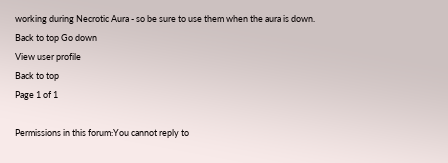working during Necrotic Aura - so be sure to use them when the aura is down.
Back to top Go down
View user profile
Back to top
Page 1 of 1

Permissions in this forum:You cannot reply to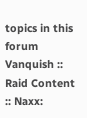topics in this forum
Vanquish :: Raid Content :: Naxx: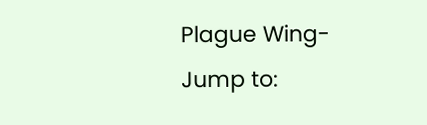Plague Wing-
Jump to: